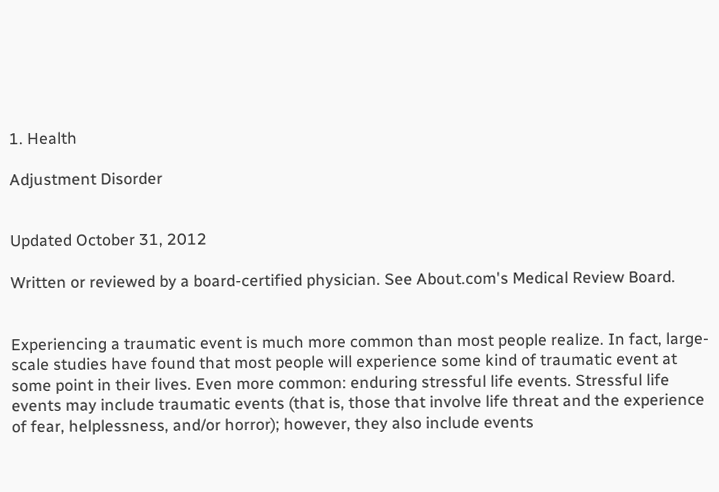1. Health

Adjustment Disorder


Updated October 31, 2012

Written or reviewed by a board-certified physician. See About.com's Medical Review Board.


Experiencing a traumatic event is much more common than most people realize. In fact, large-scale studies have found that most people will experience some kind of traumatic event at some point in their lives. Even more common: enduring stressful life events. Stressful life events may include traumatic events (that is, those that involve life threat and the experience of fear, helplessness, and/or horror); however, they also include events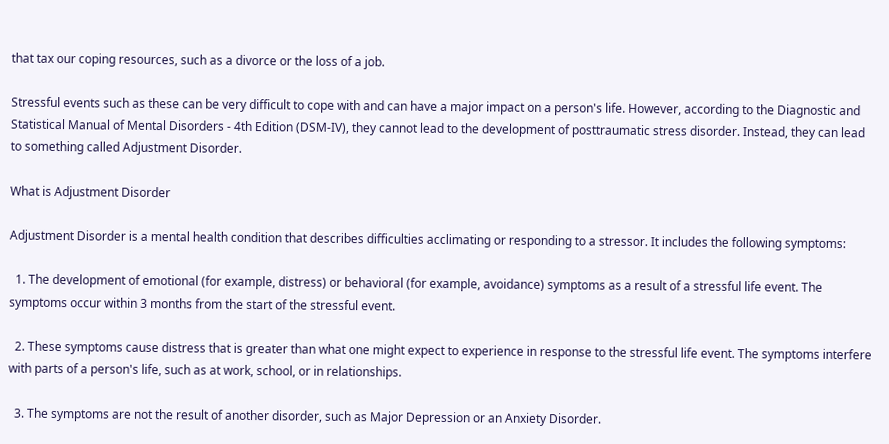that tax our coping resources, such as a divorce or the loss of a job.

Stressful events such as these can be very difficult to cope with and can have a major impact on a person's life. However, according to the Diagnostic and Statistical Manual of Mental Disorders - 4th Edition (DSM-IV), they cannot lead to the development of posttraumatic stress disorder. Instead, they can lead to something called Adjustment Disorder.

What is Adjustment Disorder

Adjustment Disorder is a mental health condition that describes difficulties acclimating or responding to a stressor. It includes the following symptoms:

  1. The development of emotional (for example, distress) or behavioral (for example, avoidance) symptoms as a result of a stressful life event. The symptoms occur within 3 months from the start of the stressful event.

  2. These symptoms cause distress that is greater than what one might expect to experience in response to the stressful life event. The symptoms interfere with parts of a person's life, such as at work, school, or in relationships.

  3. The symptoms are not the result of another disorder, such as Major Depression or an Anxiety Disorder.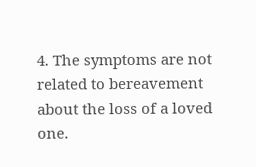4. The symptoms are not related to bereavement about the loss of a loved one.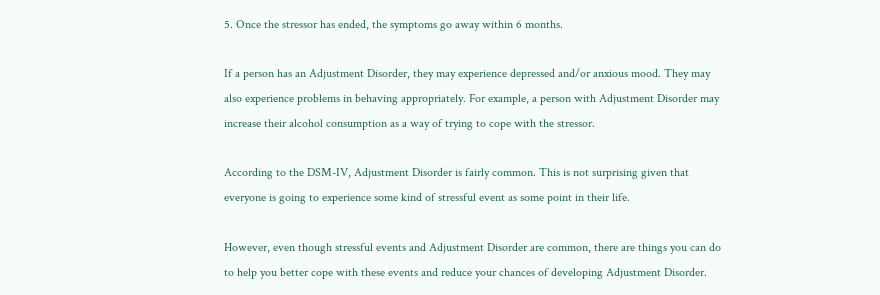5. Once the stressor has ended, the symptoms go away within 6 months.

If a person has an Adjustment Disorder, they may experience depressed and/or anxious mood. They may also experience problems in behaving appropriately. For example, a person with Adjustment Disorder may increase their alcohol consumption as a way of trying to cope with the stressor.

According to the DSM-IV, Adjustment Disorder is fairly common. This is not surprising given that everyone is going to experience some kind of stressful event as some point in their life.

However, even though stressful events and Adjustment Disorder are common, there are things you can do to help you better cope with these events and reduce your chances of developing Adjustment Disorder.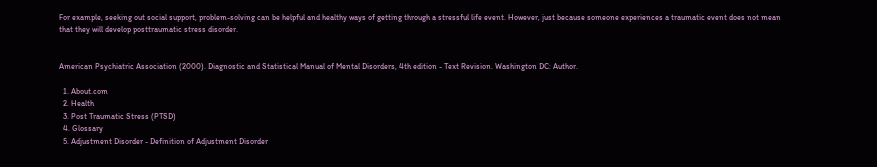For example, seeking out social support, problem-solving can be helpful and healthy ways of getting through a stressful life event. However, just because someone experiences a traumatic event does not mean that they will develop posttraumatic stress disorder.


American Psychiatric Association (2000). Diagnostic and Statistical Manual of Mental Disorders, 4th edition - Text Revision. Washington DC: Author.

  1. About.com
  2. Health
  3. Post Traumatic Stress (PTSD)
  4. Glossary
  5. Adjustment Disorder - Definition of Adjustment Disorder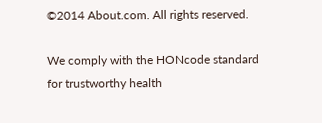©2014 About.com. All rights reserved.

We comply with the HONcode standard
for trustworthy health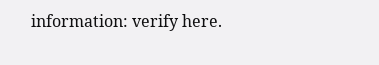information: verify here.